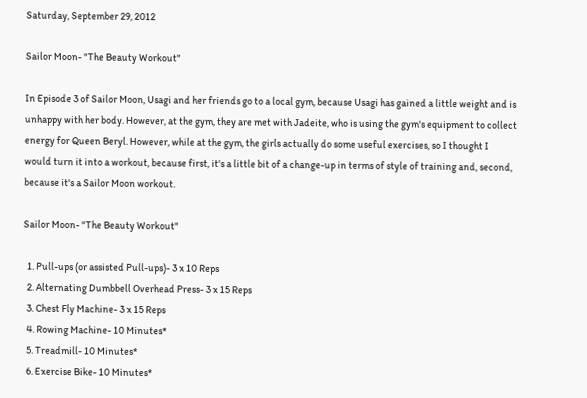Saturday, September 29, 2012

Sailor Moon- "The Beauty Workout"

In Episode 3 of Sailor Moon, Usagi and her friends go to a local gym, because Usagi has gained a little weight and is unhappy with her body. However, at the gym, they are met with Jadeite, who is using the gym's equipment to collect energy for Queen Beryl. However, while at the gym, the girls actually do some useful exercises, so I thought I would turn it into a workout, because first, it's a little bit of a change-up in terms of style of training and, second, because it's a Sailor Moon workout.

Sailor Moon- "The Beauty Workout"

  1. Pull-ups (or assisted Pull-ups)- 3 x 10 Reps
  2. Alternating Dumbbell Overhead Press- 3 x 15 Reps
  3. Chest Fly Machine- 3 x 15 Reps
  4. Rowing Machine- 10 Minutes*
  5. Treadmill- 10 Minutes*
  6. Exercise Bike- 10 Minutes*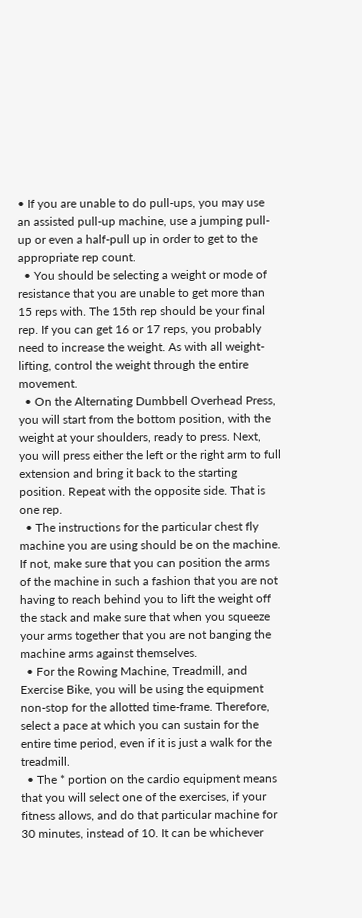• If you are unable to do pull-ups, you may use an assisted pull-up machine, use a jumping pull-up or even a half-pull up in order to get to the appropriate rep count.
  • You should be selecting a weight or mode of resistance that you are unable to get more than 15 reps with. The 15th rep should be your final rep. If you can get 16 or 17 reps, you probably need to increase the weight. As with all weight-lifting, control the weight through the entire movement.
  • On the Alternating Dumbbell Overhead Press, you will start from the bottom position, with the weight at your shoulders, ready to press. Next, you will press either the left or the right arm to full extension and bring it back to the starting position. Repeat with the opposite side. That is one rep.
  • The instructions for the particular chest fly machine you are using should be on the machine. If not, make sure that you can position the arms of the machine in such a fashion that you are not having to reach behind you to lift the weight off the stack and make sure that when you squeeze your arms together that you are not banging the machine arms against themselves.
  • For the Rowing Machine, Treadmill, and Exercise Bike, you will be using the equipment non-stop for the allotted time-frame. Therefore, select a pace at which you can sustain for the entire time period, even if it is just a walk for the treadmill.
  • The * portion on the cardio equipment means that you will select one of the exercises, if your fitness allows, and do that particular machine for 30 minutes, instead of 10. It can be whichever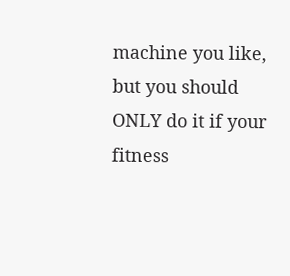machine you like, but you should ONLY do it if your fitness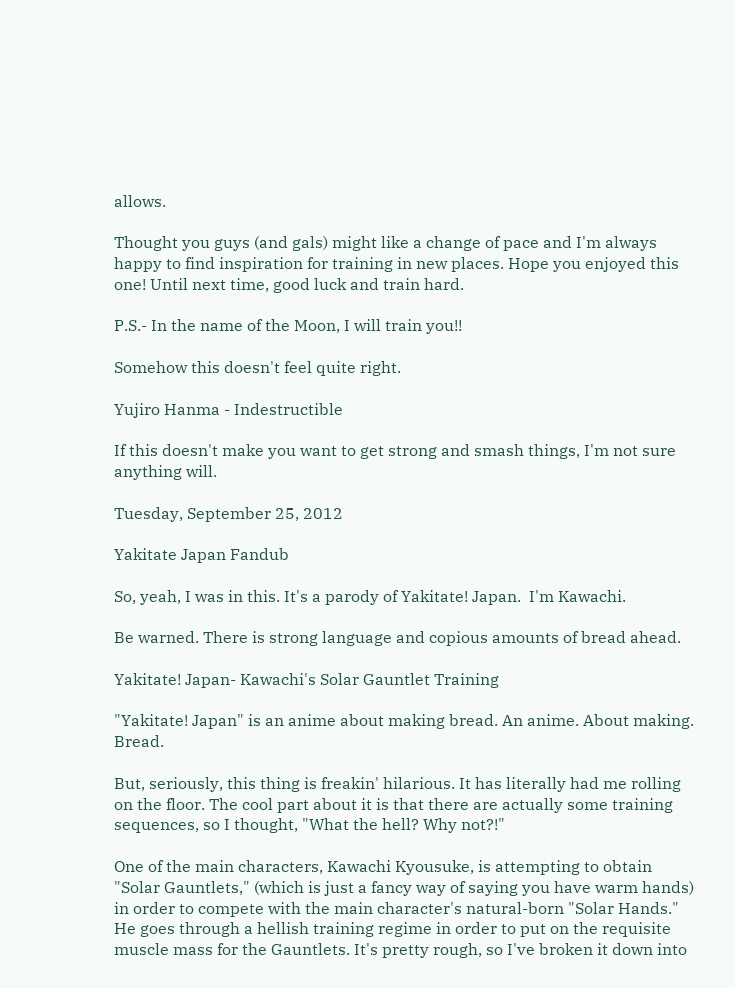allows.

Thought you guys (and gals) might like a change of pace and I'm always happy to find inspiration for training in new places. Hope you enjoyed this one! Until next time, good luck and train hard.

P.S.- In the name of the Moon, I will train you!!

Somehow this doesn't feel quite right.

Yujiro Hanma - Indestructible

If this doesn't make you want to get strong and smash things, I'm not sure anything will.

Tuesday, September 25, 2012

Yakitate Japan Fandub

So, yeah, I was in this. It's a parody of Yakitate! Japan.  I'm Kawachi.

Be warned. There is strong language and copious amounts of bread ahead.

Yakitate! Japan- Kawachi's Solar Gauntlet Training

"Yakitate! Japan" is an anime about making bread. An anime. About making. Bread.

But, seriously, this thing is freakin' hilarious. It has literally had me rolling on the floor. The cool part about it is that there are actually some training sequences, so I thought, "What the hell? Why not?!"

One of the main characters, Kawachi Kyousuke, is attempting to obtain "Solar Gauntlets," (which is just a fancy way of saying you have warm hands) in order to compete with the main character's natural-born "Solar Hands." He goes through a hellish training regime in order to put on the requisite muscle mass for the Gauntlets. It's pretty rough, so I've broken it down into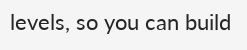levels, so you can build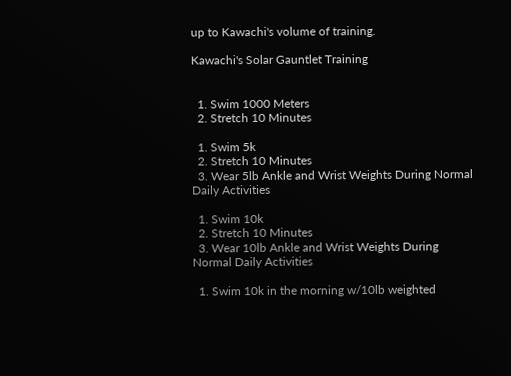up to Kawachi's volume of training.

Kawachi's Solar Gauntlet Training


  1. Swim 1000 Meters
  2. Stretch 10 Minutes

  1. Swim 5k
  2. Stretch 10 Minutes
  3. Wear 5lb Ankle and Wrist Weights During Normal Daily Activities

  1. Swim 10k
  2. Stretch 10 Minutes
  3. Wear 10lb Ankle and Wrist Weights During Normal Daily Activities

  1. Swim 10k in the morning w/10lb weighted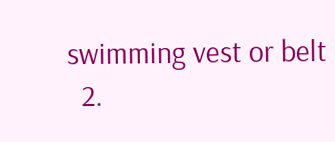swimming vest or belt
  2.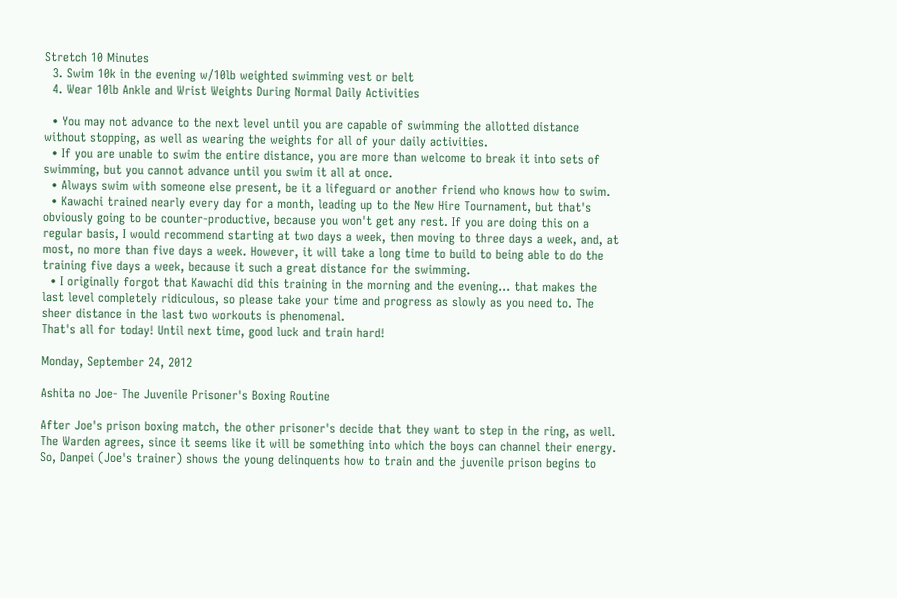Stretch 10 Minutes
  3. Swim 10k in the evening w/10lb weighted swimming vest or belt
  4. Wear 10lb Ankle and Wrist Weights During Normal Daily Activities

  • You may not advance to the next level until you are capable of swimming the allotted distance without stopping, as well as wearing the weights for all of your daily activities.
  • If you are unable to swim the entire distance, you are more than welcome to break it into sets of swimming, but you cannot advance until you swim it all at once.
  • Always swim with someone else present, be it a lifeguard or another friend who knows how to swim.
  • Kawachi trained nearly every day for a month, leading up to the New Hire Tournament, but that's obviously going to be counter-productive, because you won't get any rest. If you are doing this on a regular basis, I would recommend starting at two days a week, then moving to three days a week, and, at most, no more than five days a week. However, it will take a long time to build to being able to do the training five days a week, because it such a great distance for the swimming.
  • I originally forgot that Kawachi did this training in the morning and the evening... that makes the last level completely ridiculous, so please take your time and progress as slowly as you need to. The sheer distance in the last two workouts is phenomenal.
That's all for today! Until next time, good luck and train hard!

Monday, September 24, 2012

Ashita no Joe- The Juvenile Prisoner's Boxing Routine

After Joe's prison boxing match, the other prisoner's decide that they want to step in the ring, as well. The Warden agrees, since it seems like it will be something into which the boys can channel their energy. So, Danpei (Joe's trainer) shows the young delinquents how to train and the juvenile prison begins to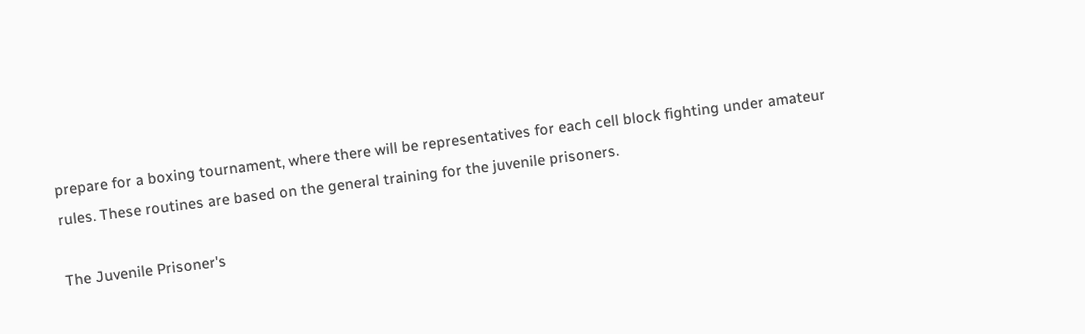prepare for a boxing tournament, where there will be representatives for each cell block fighting under amateur rules. These routines are based on the general training for the juvenile prisoners.

The Juvenile Prisoner's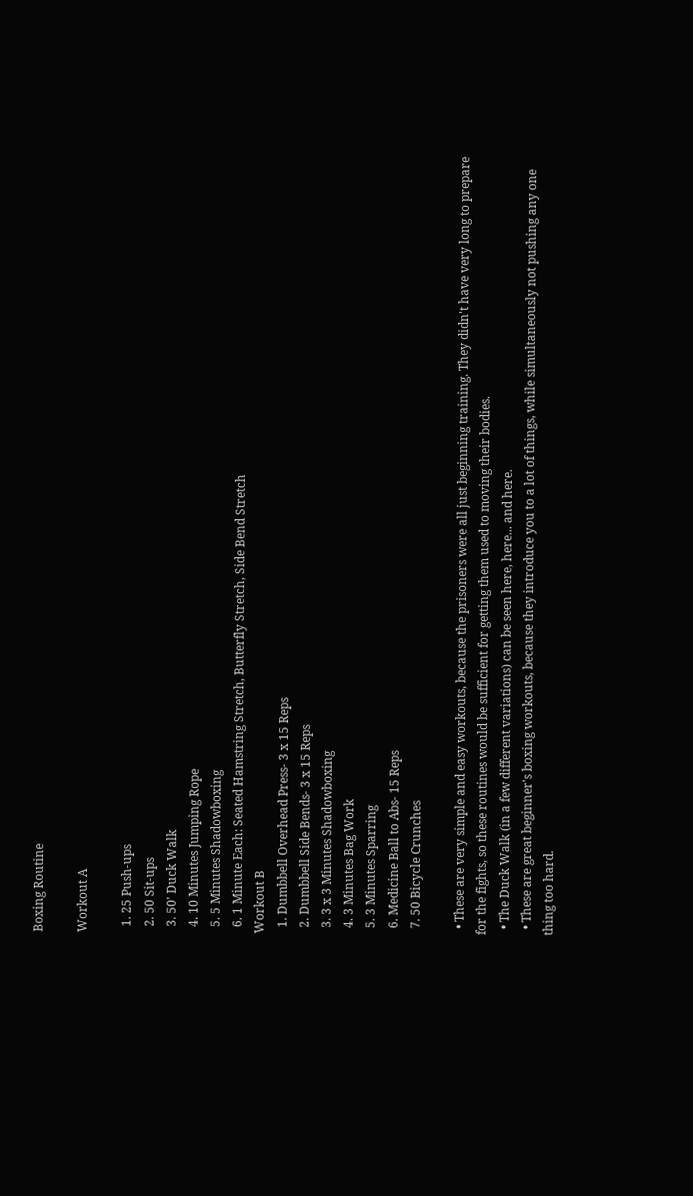Boxing Routine

Workout A

  1. 25 Push-ups
  2. 50 Sit-ups
  3. 50' Duck Walk
  4. 10 Minutes Jumping Rope
  5. 5 Minutes Shadowboxing
  6. 1 Minute Each: Seated Hamstring Stretch, Butterfly Stretch, Side Bend Stretch
Workout B
  1. Dumbbell Overhead Press- 3 x 15 Reps
  2. Dumbbell Side Bends- 3 x 15 Reps
  3. 3 x 3 Minutes Shadowboxing
  4. 3 Minutes Bag Work
  5. 3 Minutes Sparring
  6. Medicine Ball to Abs- 15 Reps
  7. 50 Bicycle Crunches

  • These are very simple and easy workouts, because the prisoners were all just beginning training. They didn't have very long to prepare for the fights, so these routines would be sufficient for getting them used to moving their bodies.
  • The Duck Walk (in a few different variations) can be seen here, here... and here.
  • These are great beginner's boxing workouts, because they introduce you to a lot of things, while simultaneously not pushing any one thing too hard.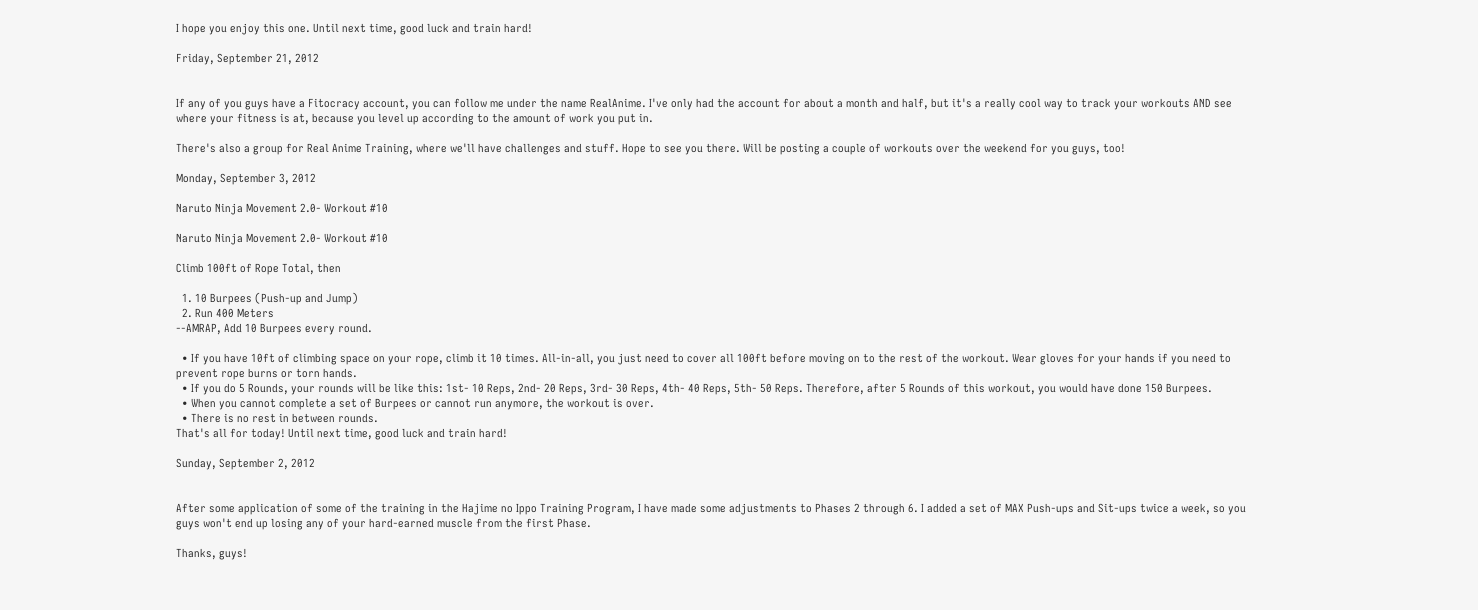I hope you enjoy this one. Until next time, good luck and train hard!

Friday, September 21, 2012


If any of you guys have a Fitocracy account, you can follow me under the name RealAnime. I've only had the account for about a month and half, but it's a really cool way to track your workouts AND see where your fitness is at, because you level up according to the amount of work you put in.

There's also a group for Real Anime Training, where we'll have challenges and stuff. Hope to see you there. Will be posting a couple of workouts over the weekend for you guys, too!

Monday, September 3, 2012

Naruto Ninja Movement 2.0- Workout #10

Naruto Ninja Movement 2.0- Workout #10

Climb 100ft of Rope Total, then

  1. 10 Burpees (Push-up and Jump)
  2. Run 400 Meters
--AMRAP, Add 10 Burpees every round.

  • If you have 10ft of climbing space on your rope, climb it 10 times. All-in-all, you just need to cover all 100ft before moving on to the rest of the workout. Wear gloves for your hands if you need to prevent rope burns or torn hands.
  • If you do 5 Rounds, your rounds will be like this: 1st- 10 Reps, 2nd- 20 Reps, 3rd- 30 Reps, 4th- 40 Reps, 5th- 50 Reps. Therefore, after 5 Rounds of this workout, you would have done 150 Burpees.
  • When you cannot complete a set of Burpees or cannot run anymore, the workout is over.
  • There is no rest in between rounds.
That's all for today! Until next time, good luck and train hard!

Sunday, September 2, 2012


After some application of some of the training in the Hajime no Ippo Training Program, I have made some adjustments to Phases 2 through 6. I added a set of MAX Push-ups and Sit-ups twice a week, so you guys won't end up losing any of your hard-earned muscle from the first Phase.

Thanks, guys!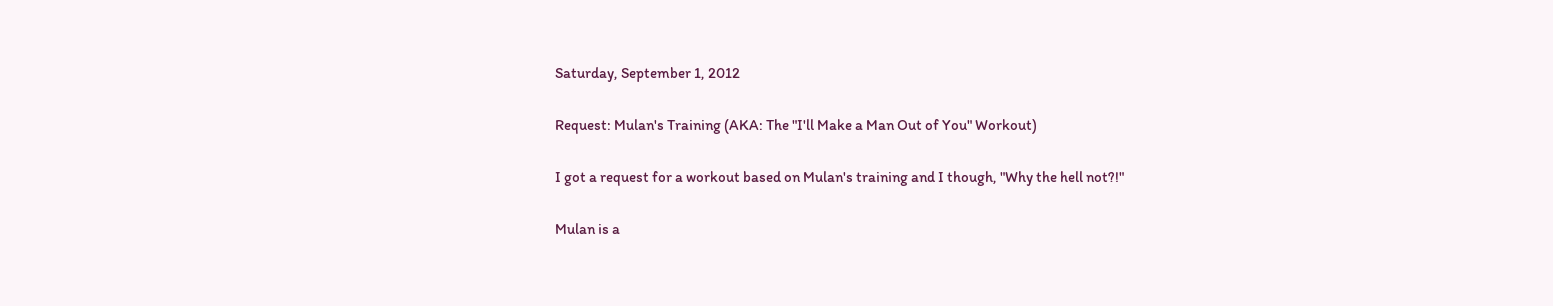Saturday, September 1, 2012

Request: Mulan's Training (AKA: The "I'll Make a Man Out of You" Workout)

I got a request for a workout based on Mulan's training and I though, "Why the hell not?!"

Mulan is a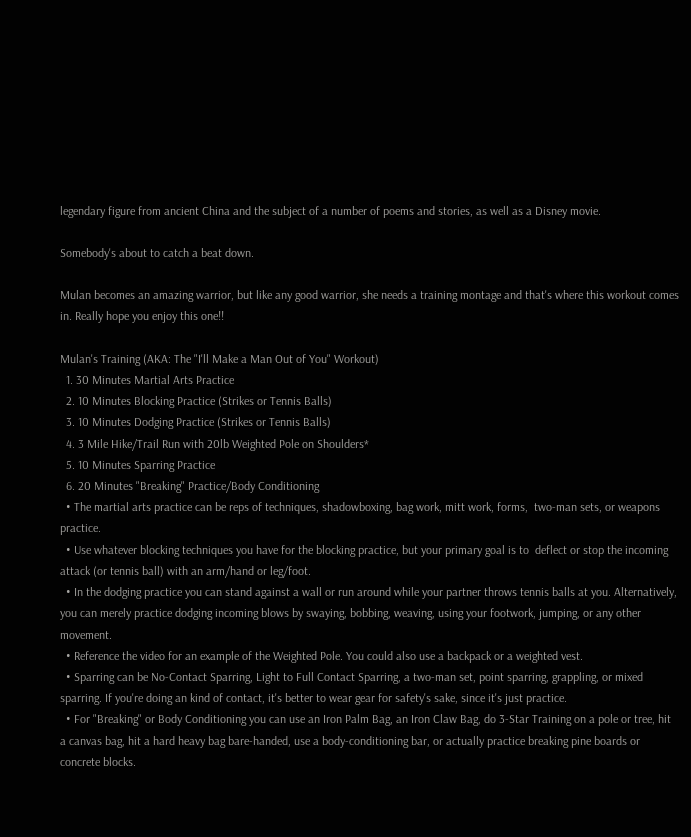legendary figure from ancient China and the subject of a number of poems and stories, as well as a Disney movie.

Somebody's about to catch a beat down.

Mulan becomes an amazing warrior, but like any good warrior, she needs a training montage and that's where this workout comes in. Really hope you enjoy this one!!

Mulan's Training (AKA: The "I'll Make a Man Out of You" Workout)
  1. 30 Minutes Martial Arts Practice
  2. 10 Minutes Blocking Practice (Strikes or Tennis Balls)
  3. 10 Minutes Dodging Practice (Strikes or Tennis Balls)
  4. 3 Mile Hike/Trail Run with 20lb Weighted Pole on Shoulders*
  5. 10 Minutes Sparring Practice
  6. 20 Minutes "Breaking" Practice/Body Conditioning
  • The martial arts practice can be reps of techniques, shadowboxing, bag work, mitt work, forms,  two-man sets, or weapons practice.
  • Use whatever blocking techniques you have for the blocking practice, but your primary goal is to  deflect or stop the incoming attack (or tennis ball) with an arm/hand or leg/foot.
  • In the dodging practice you can stand against a wall or run around while your partner throws tennis balls at you. Alternatively, you can merely practice dodging incoming blows by swaying, bobbing, weaving, using your footwork, jumping, or any other movement.
  • Reference the video for an example of the Weighted Pole. You could also use a backpack or a weighted vest.
  • Sparring can be No-Contact Sparring, Light to Full Contact Sparring, a two-man set, point sparring, grappling, or mixed sparring. If you're doing an kind of contact, it's better to wear gear for safety's sake, since it's just practice.
  • For "Breaking" or Body Conditioning you can use an Iron Palm Bag, an Iron Claw Bag, do 3-Star Training on a pole or tree, hit a canvas bag, hit a hard heavy bag bare-handed, use a body-conditioning bar, or actually practice breaking pine boards or concrete blocks.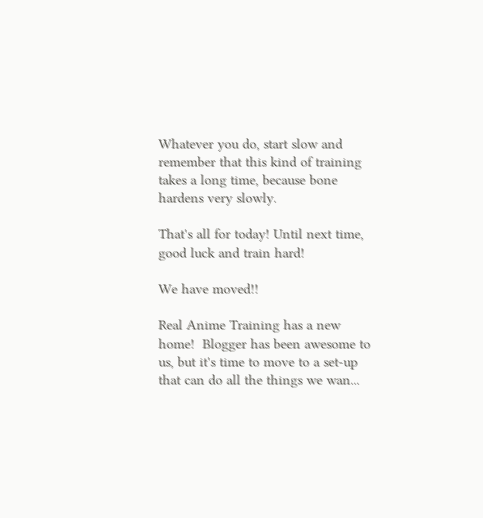Whatever you do, start slow and remember that this kind of training takes a long time, because bone hardens very slowly.

That's all for today! Until next time, good luck and train hard!

We have moved!!

Real Anime Training has a new home!  Blogger has been awesome to us, but it's time to move to a set-up that can do all the things we wan...